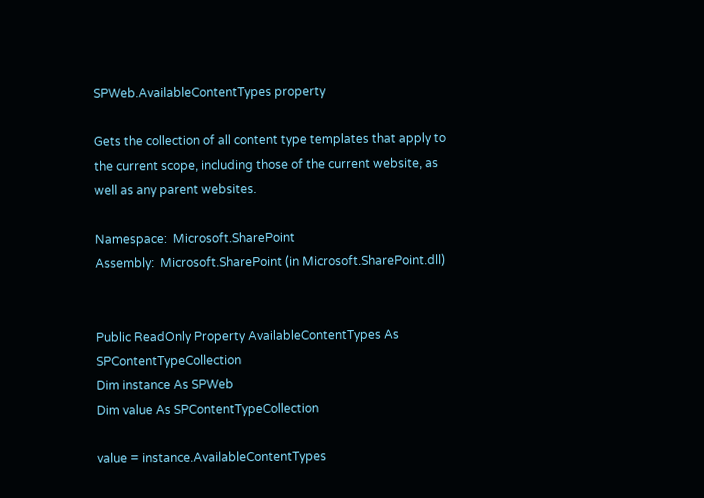SPWeb.AvailableContentTypes property

Gets the collection of all content type templates that apply to the current scope, including those of the current website, as well as any parent websites.

Namespace:  Microsoft.SharePoint
Assembly:  Microsoft.SharePoint (in Microsoft.SharePoint.dll)


Public ReadOnly Property AvailableContentTypes As SPContentTypeCollection
Dim instance As SPWeb
Dim value As SPContentTypeCollection

value = instance.AvailableContentTypes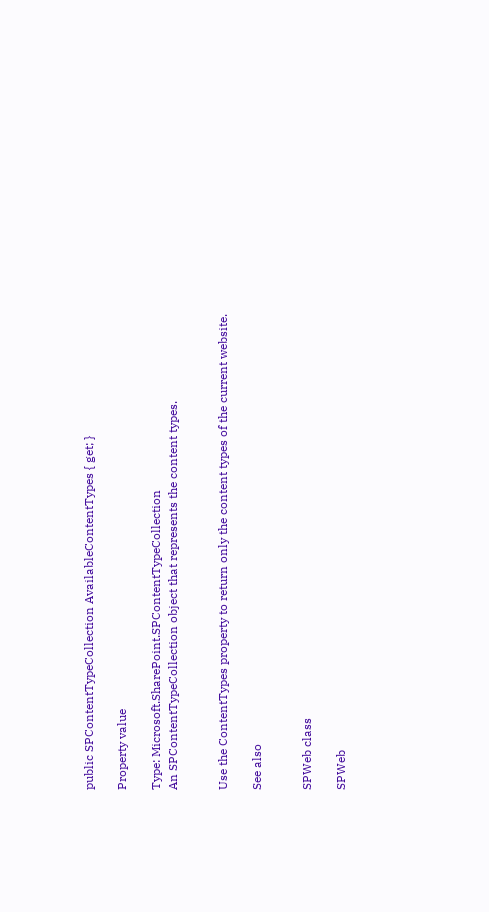public SPContentTypeCollection AvailableContentTypes { get; }

Property value

Type: Microsoft.SharePoint.SPContentTypeCollection
An SPContentTypeCollection object that represents the content types.


Use the ContentTypes property to return only the content types of the current website.

See also


SPWeb class

SPWeb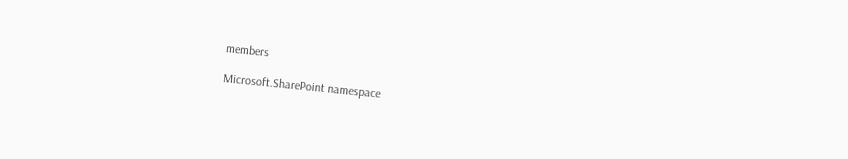members

Microsoft.SharePoint namespace